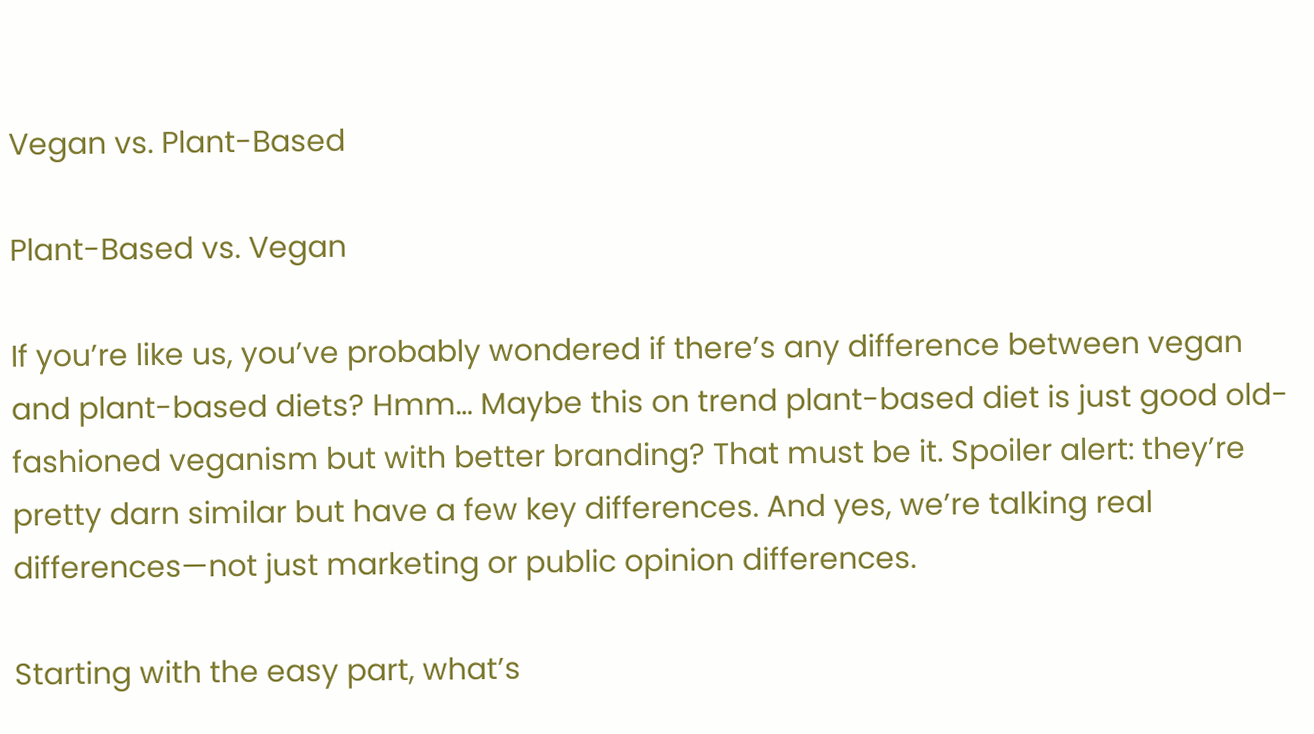Vegan vs. Plant-Based

Plant-Based vs. Vegan

If you’re like us, you’ve probably wondered if there’s any difference between vegan and plant-based diets? Hmm… Maybe this on trend plant-based diet is just good old-fashioned veganism but with better branding? That must be it. Spoiler alert: they’re pretty darn similar but have a few key differences. And yes, we’re talking real differences—not just marketing or public opinion differences.

Starting with the easy part, what’s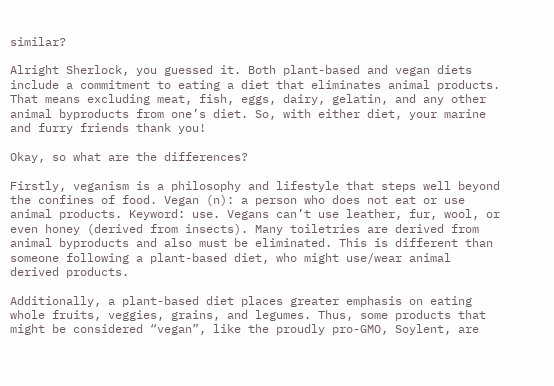similar?

Alright Sherlock, you guessed it. Both plant-based and vegan diets include a commitment to eating a diet that eliminates animal products. That means excluding meat, fish, eggs, dairy, gelatin, and any other animal byproducts from one’s diet. So, with either diet, your marine and furry friends thank you!

Okay, so what are the differences?

Firstly, veganism is a philosophy and lifestyle that steps well beyond the confines of food. Vegan (n): a person who does not eat or use animal products. Keyword: use. Vegans can’t use leather, fur, wool, or even honey (derived from insects). Many toiletries are derived from animal byproducts and also must be eliminated. This is different than someone following a plant-based diet, who might use/wear animal derived products.

Additionally, a plant-based diet places greater emphasis on eating whole fruits, veggies, grains, and legumes. Thus, some products that might be considered “vegan”, like the proudly pro-GMO, Soylent, are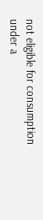not eligible for consumption under a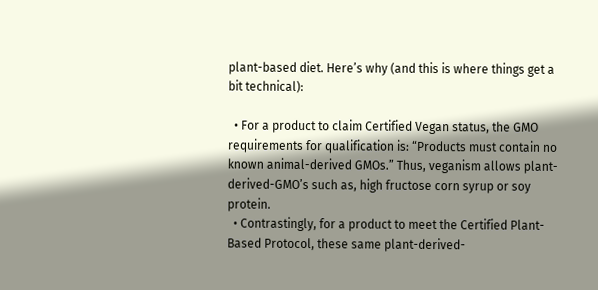plant-based diet. Here’s why (and this is where things get a bit technical):

  • For a product to claim Certified Vegan status, the GMO requirements for qualification is: “Products must contain no known animal-derived GMOs.” Thus, veganism allows plant-derived-GMO’s such as, high fructose corn syrup or soy protein.
  • Contrastingly, for a product to meet the Certified Plant-Based Protocol, these same plant-derived-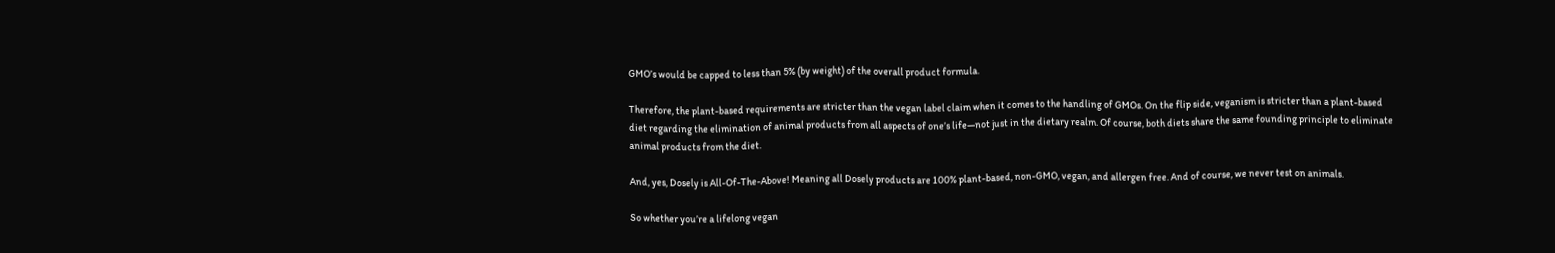GMO’s would be capped to less than 5% (by weight) of the overall product formula.

Therefore, the plant-based requirements are stricter than the vegan label claim when it comes to the handling of GMOs. On the flip side, veganism is stricter than a plant-based diet regarding the elimination of animal products from all aspects of one’s life—not just in the dietary realm. Of course, both diets share the same founding principle to eliminate animal products from the diet.

And, yes, Dosely is All-Of-The-Above! Meaning all Dosely products are 100% plant-based, non-GMO, vegan, and allergen free. And of course, we never test on animals.

So whether you’re a lifelong vegan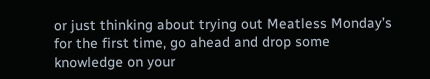or just thinking about trying out Meatless Monday’s for the first time, go ahead and drop some knowledge on your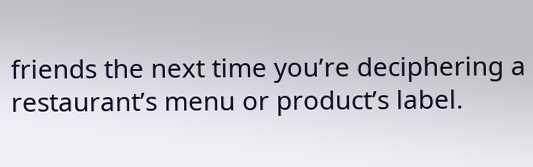friends the next time you’re deciphering a restaurant’s menu or product’s label.